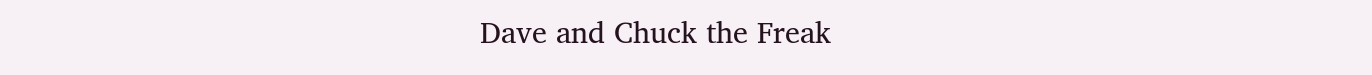Dave and Chuck the Freak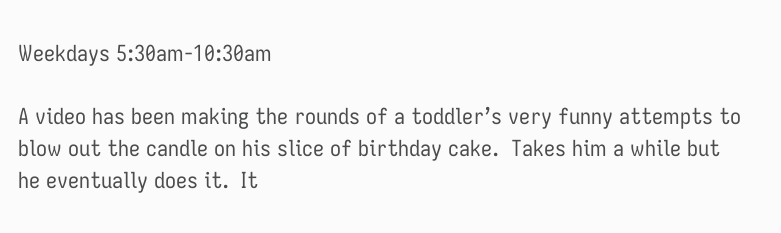Weekdays 5:30am-10:30am

A video has been making the rounds of a toddler’s very funny attempts to blow out the candle on his slice of birthday cake.  Takes him a while but he eventually does it.  It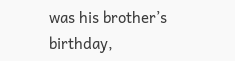was his brother’s birthday,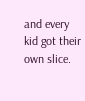and every kid got their own slice.